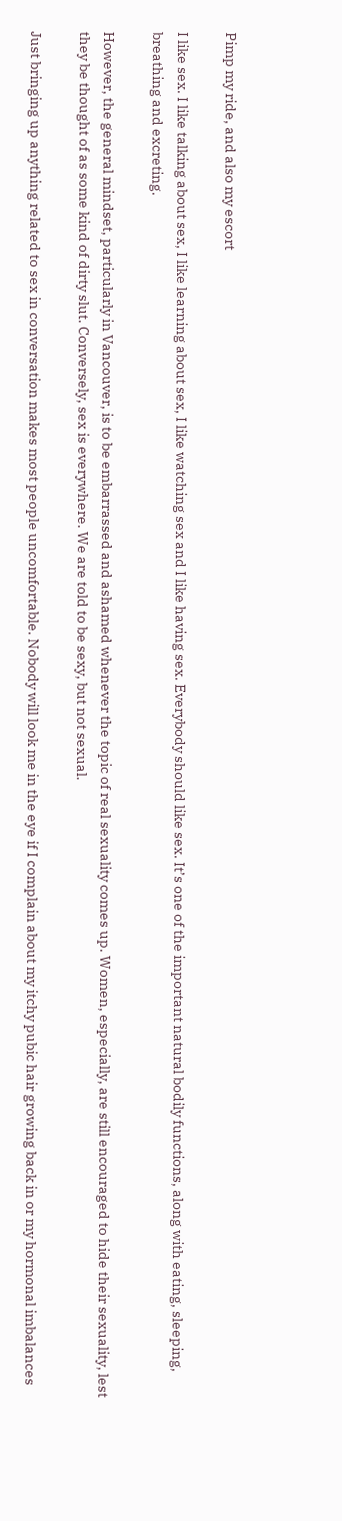Pimp my ride, and also my escort

I like sex. I like talking about sex, I like learning about sex, I like watching sex and I like having sex. Everybody should like sex. It’s one of the important natural bodily functions, along with eating, sleeping, breathing and excreting.

However, the general mindset, particularly in Vancouver, is to be embarrassed and ashamed whenever the topic of real sexuality comes up. Women, especially, are still encouraged to hide their sexuality, lest they be thought of as some kind of dirty slut. Conversely, sex is everywhere. We are told to be sexy, but not sexual.

Just bringing up anything related to sex in conversation makes most people uncomfortable. Nobody will look me in the eye if I complain about my itchy pubic hair growing back in or my hormonal imbalances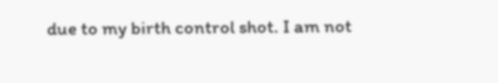due to my birth control shot. I am not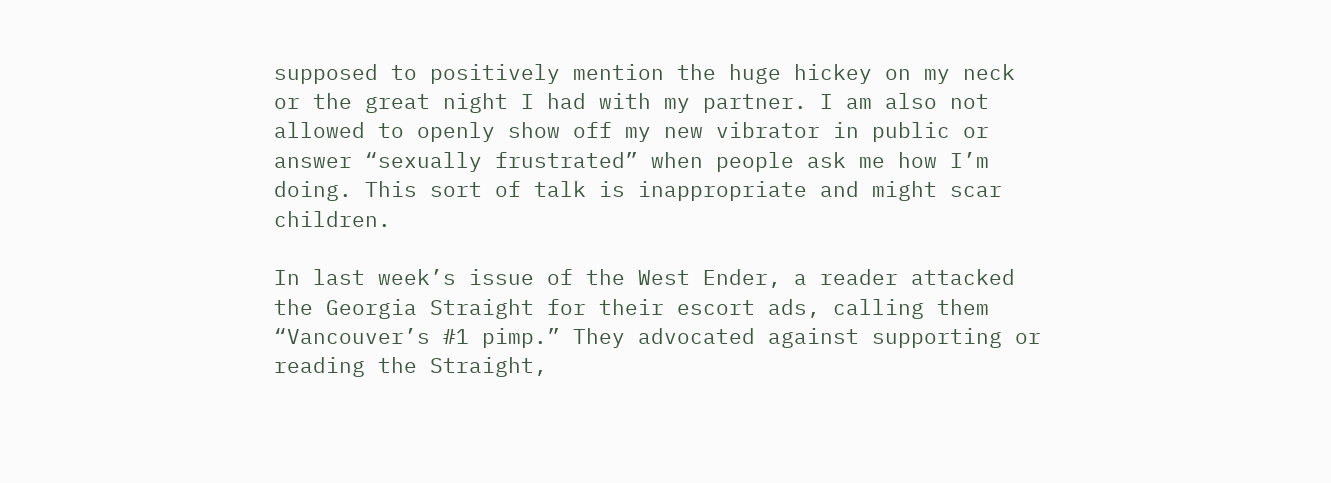supposed to positively mention the huge hickey on my neck or the great night I had with my partner. I am also not allowed to openly show off my new vibrator in public or answer “sexually frustrated” when people ask me how I’m doing. This sort of talk is inappropriate and might scar children.

In last week’s issue of the West Ender, a reader attacked the Georgia Straight for their escort ads, calling them “Vancouver’s #1 pimp.” They advocated against supporting or reading the Straight,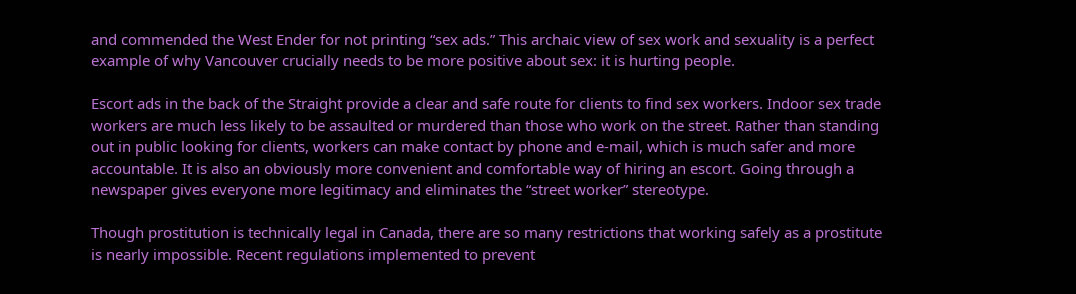and commended the West Ender for not printing “sex ads.” This archaic view of sex work and sexuality is a perfect example of why Vancouver crucially needs to be more positive about sex: it is hurting people.

Escort ads in the back of the Straight provide a clear and safe route for clients to find sex workers. Indoor sex trade workers are much less likely to be assaulted or murdered than those who work on the street. Rather than standing out in public looking for clients, workers can make contact by phone and e-mail, which is much safer and more accountable. It is also an obviously more convenient and comfortable way of hiring an escort. Going through a newspaper gives everyone more legitimacy and eliminates the “street worker” stereotype.

Though prostitution is technically legal in Canada, there are so many restrictions that working safely as a prostitute is nearly impossible. Recent regulations implemented to prevent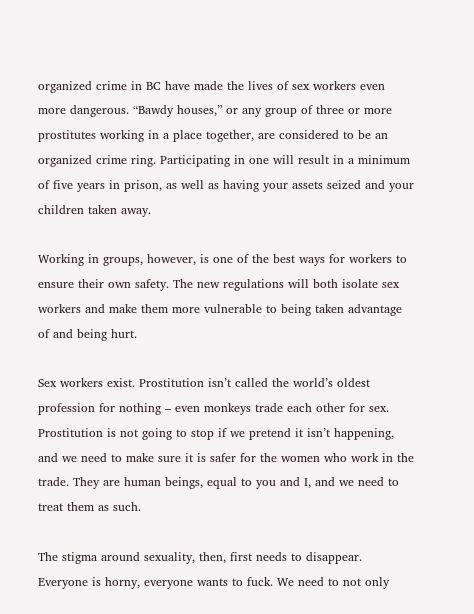organized crime in BC have made the lives of sex workers even more dangerous. “Bawdy houses,” or any group of three or more prostitutes working in a place together, are considered to be an organized crime ring. Participating in one will result in a minimum of five years in prison, as well as having your assets seized and your children taken away.

Working in groups, however, is one of the best ways for workers to ensure their own safety. The new regulations will both isolate sex workers and make them more vulnerable to being taken advantage of and being hurt.

Sex workers exist. Prostitution isn’t called the world’s oldest profession for nothing – even monkeys trade each other for sex. Prostitution is not going to stop if we pretend it isn’t happening, and we need to make sure it is safer for the women who work in the trade. They are human beings, equal to you and I, and we need to treat them as such.

The stigma around sexuality, then, first needs to disappear. Everyone is horny, everyone wants to fuck. We need to not only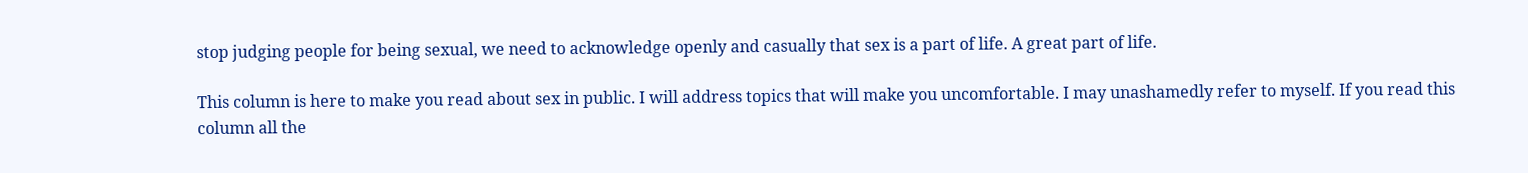stop judging people for being sexual, we need to acknowledge openly and casually that sex is a part of life. A great part of life.

This column is here to make you read about sex in public. I will address topics that will make you uncomfortable. I may unashamedly refer to myself. If you read this column all the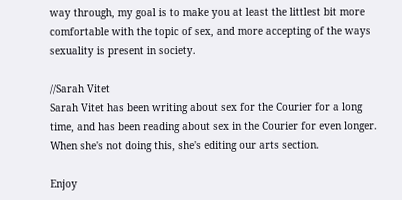way through, my goal is to make you at least the littlest bit more comfortable with the topic of sex, and more accepting of the ways sexuality is present in society.

//Sarah Vitet
Sarah Vitet has been writing about sex for the Courier for a long time, and has been reading about sex in the Courier for even longer. When she's not doing this, she's editing our arts section.

Enjoy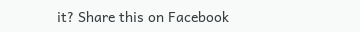it? Share this on Facebook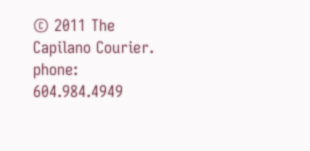© 2011 The Capilano Courier. phone: 604.984.4949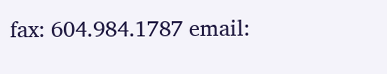fax: 604.984.1787 email: